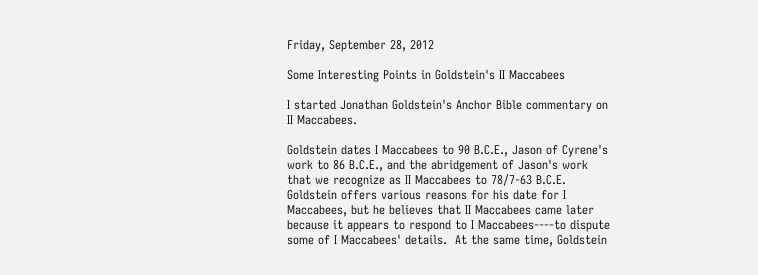Friday, September 28, 2012

Some Interesting Points in Goldstein's II Maccabees

I started Jonathan Goldstein's Anchor Bible commentary on II Maccabees.

Goldstein dates I Maccabees to 90 B.C.E., Jason of Cyrene's work to 86 B.C.E., and the abridgement of Jason's work that we recognize as II Maccabees to 78/7-63 B.C.E.  Goldstein offers various reasons for his date for I Maccabees, but he believes that II Maccabees came later because it appears to respond to I Maccabees----to dispute some of I Maccabees' details.  At the same time, Goldstein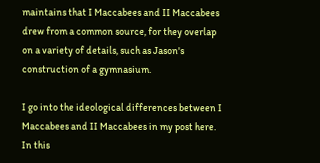maintains that I Maccabees and II Maccabees drew from a common source, for they overlap on a variety of details, such as Jason's construction of a gymnasium.

I go into the ideological differences between I Maccabees and II Maccabees in my post here.  In this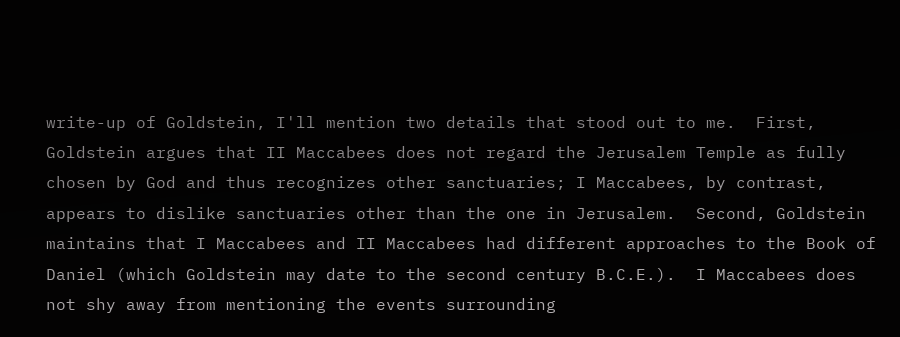write-up of Goldstein, I'll mention two details that stood out to me.  First, Goldstein argues that II Maccabees does not regard the Jerusalem Temple as fully chosen by God and thus recognizes other sanctuaries; I Maccabees, by contrast, appears to dislike sanctuaries other than the one in Jerusalem.  Second, Goldstein maintains that I Maccabees and II Maccabees had different approaches to the Book of Daniel (which Goldstein may date to the second century B.C.E.).  I Maccabees does not shy away from mentioning the events surrounding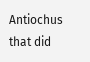Antiochus that did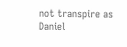not transpire as Daniel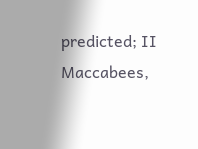predicted; II Maccabees,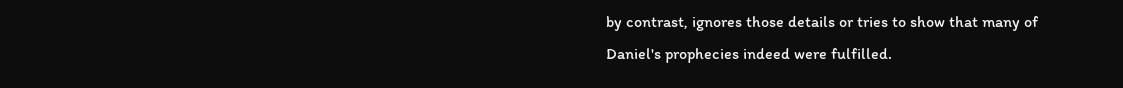by contrast, ignores those details or tries to show that many of Daniel's prophecies indeed were fulfilled.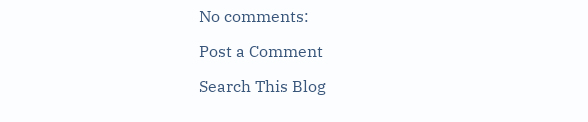No comments:

Post a Comment

Search This Blog